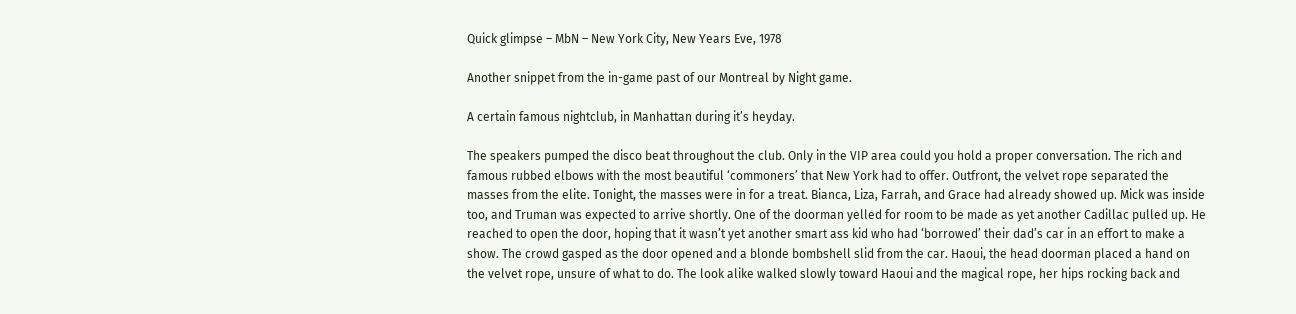Quick glimpse – MbN – New York City, New Years Eve, 1978

Another snippet from the in-game past of our Montreal by Night game.

A certain famous nightclub, in Manhattan during it’s heyday.

The speakers pumped the disco beat throughout the club. Only in the VIP area could you hold a proper conversation. The rich and famous rubbed elbows with the most beautiful ‘commoners’ that New York had to offer. Outfront, the velvet rope separated the masses from the elite. Tonight, the masses were in for a treat. Bianca, Liza, Farrah, and Grace had already showed up. Mick was inside too, and Truman was expected to arrive shortly. One of the doorman yelled for room to be made as yet another Cadillac pulled up. He reached to open the door, hoping that it wasn’t yet another smart ass kid who had ‘borrowed’ their dad’s car in an effort to make a show. The crowd gasped as the door opened and a blonde bombshell slid from the car. Haoui, the head doorman placed a hand on the velvet rope, unsure of what to do. The look alike walked slowly toward Haoui and the magical rope, her hips rocking back and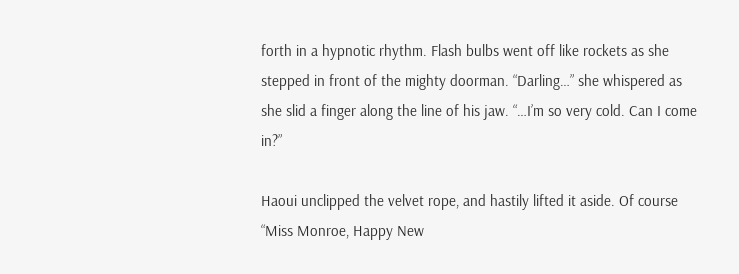forth in a hypnotic rhythm. Flash bulbs went off like rockets as she stepped in front of the mighty doorman. “Darling…” she whispered as she slid a finger along the line of his jaw. “…I’m so very cold. Can I come in?”

Haoui unclipped the velvet rope, and hastily lifted it aside. Of course “Miss Monroe, Happy New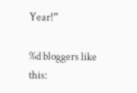Year!”

%d bloggers like this: